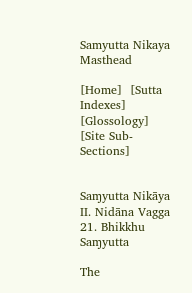Samyutta Nikaya Masthead

[Home]  [Sutta Indexes]  [Glossology]  [Site Sub-Sections]


Saɱyutta Nikāya
II. Nidāna Vagga
21. Bhikkhu Saɱyutta

The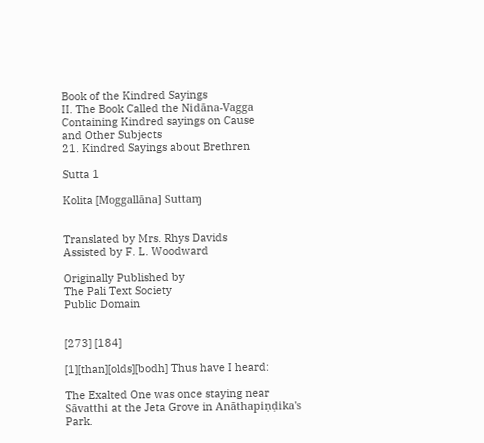Book of the Kindred Sayings
II. The Book Called the Nidāna-Vagga
Containing Kindred sayings on Cause
and Other Subjects
21. Kindred Sayings about Brethren

Sutta 1

Kolita [Moggallāna] Suttaɱ


Translated by Mrs. Rhys Davids
Assisted by F. L. Woodward

Originally Published by
The Pali Text Society
Public Domain


[273] [184]

[1][than][olds][bodh] Thus have I heard:

The Exalted One was once staying near Sāvatthi at the Jeta Grove in Anāthapiṇḍika's Park.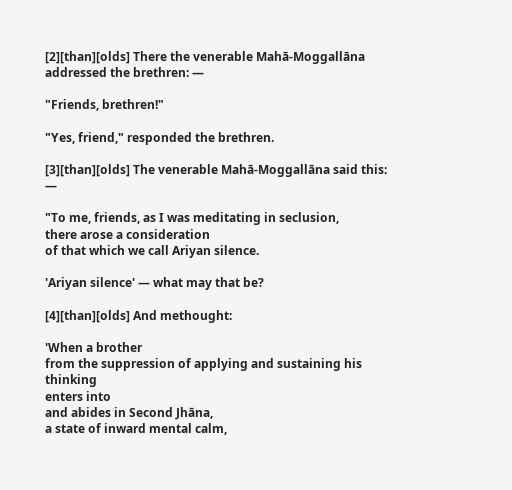[2][than][olds] There the venerable Mahā-Moggallāna addressed the brethren: —

"Friends, brethren!"

"Yes, friend," responded the brethren.

[3][than][olds] The venerable Mahā-Moggallāna said this: —

"To me, friends, as I was meditating in seclusion,
there arose a consideration
of that which we call Ariyan silence.

'Ariyan silence' — what may that be?

[4][than][olds] And methought:

'When a brother
from the suppression of applying and sustaining his thinking
enters into
and abides in Second Jhāna,
a state of inward mental calm,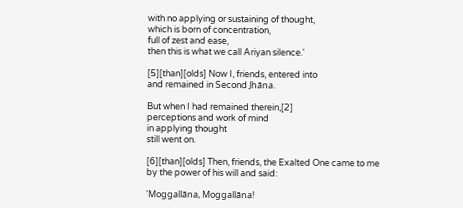with no applying or sustaining of thought,
which is born of concentration,
full of zest and ease,
then this is what we call Ariyan silence.'

[5][than][olds] Now I, friends, entered into
and remained in Second Jhāna.

But when I had remained therein,[2]
perceptions and work of mind
in applying thought
still went on.

[6][than][olds] Then, friends, the Exalted One came to me
by the power of his will and said:

'Moggallāna, Moggallāna!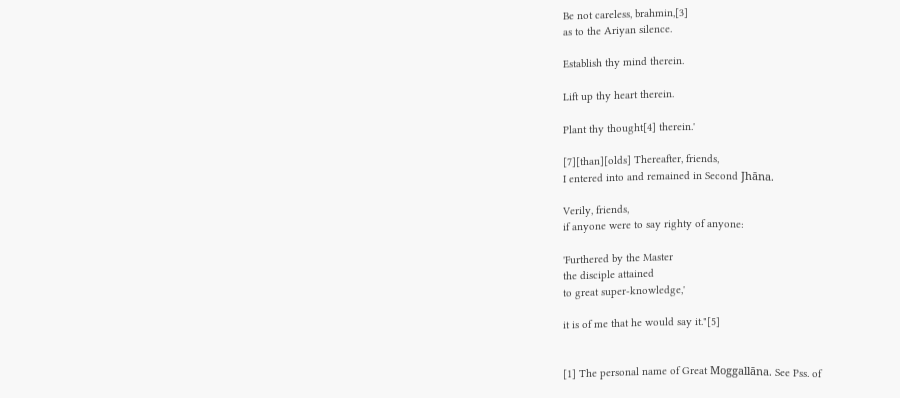Be not careless, brahmin,[3]
as to the Ariyan silence.

Establish thy mind therein.

Lift up thy heart therein.

Plant thy thought[4] therein.'

[7][than][olds] Thereafter, friends,
I entered into and remained in Second Jhāna.

Verily, friends,
if anyone were to say righty of anyone:

'Furthered by the Master
the disciple attained
to great super-knowledge,'

it is of me that he would say it."[5]


[1] The personal name of Great Moggallāna. See Pss. of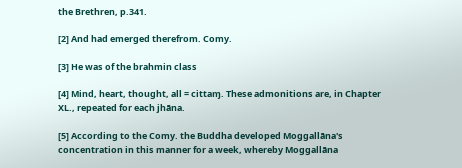the Brethren, p.341.

[2] And had emerged therefrom. Comy.

[3] He was of the brahmin class

[4] Mind, heart, thought, all = cittaɱ. These admonitions are, in Chapter XL., repeated for each jhāna.

[5] According to the Comy. the Buddha developed Moggallāna's concentration in this manner for a week, whereby Moggallāna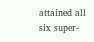attained all six super-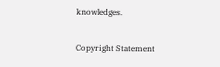knowledges.

Copyright Statement